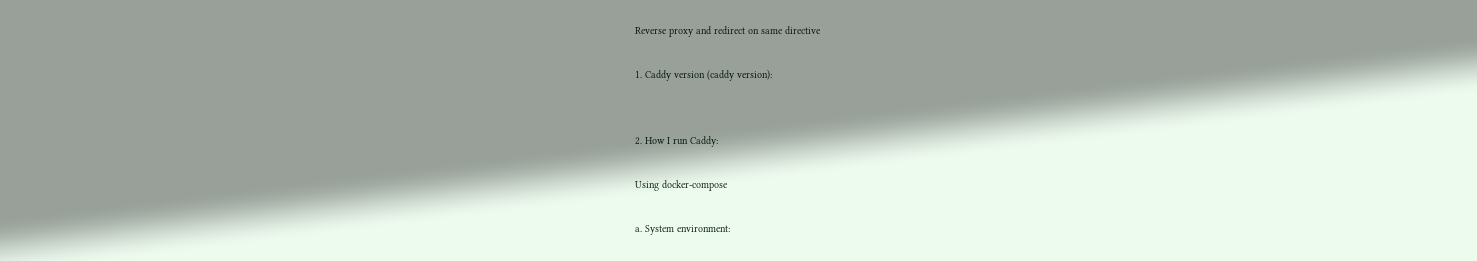Reverse proxy and redirect on same directive

1. Caddy version (caddy version):


2. How I run Caddy:

Using docker-compose

a. System environment: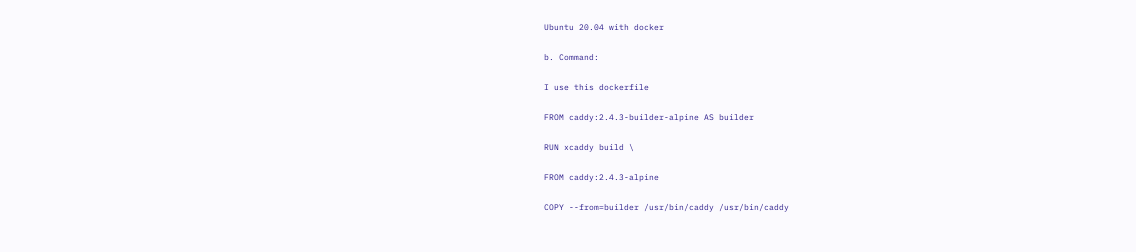Ubuntu 20.04 with docker

b. Command:

I use this dockerfile

FROM caddy:2.4.3-builder-alpine AS builder

RUN xcaddy build \

FROM caddy:2.4.3-alpine

COPY --from=builder /usr/bin/caddy /usr/bin/caddy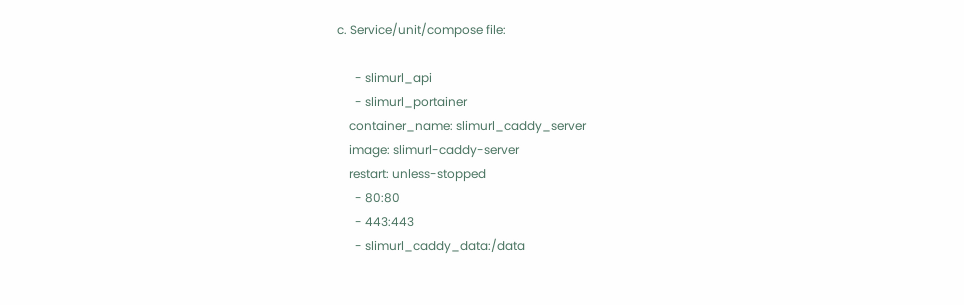c. Service/unit/compose file:

      - slimurl_api
      - slimurl_portainer
    container_name: slimurl_caddy_server
    image: slimurl-caddy-server
    restart: unless-stopped
      - 80:80
      - 443:443
      - slimurl_caddy_data:/data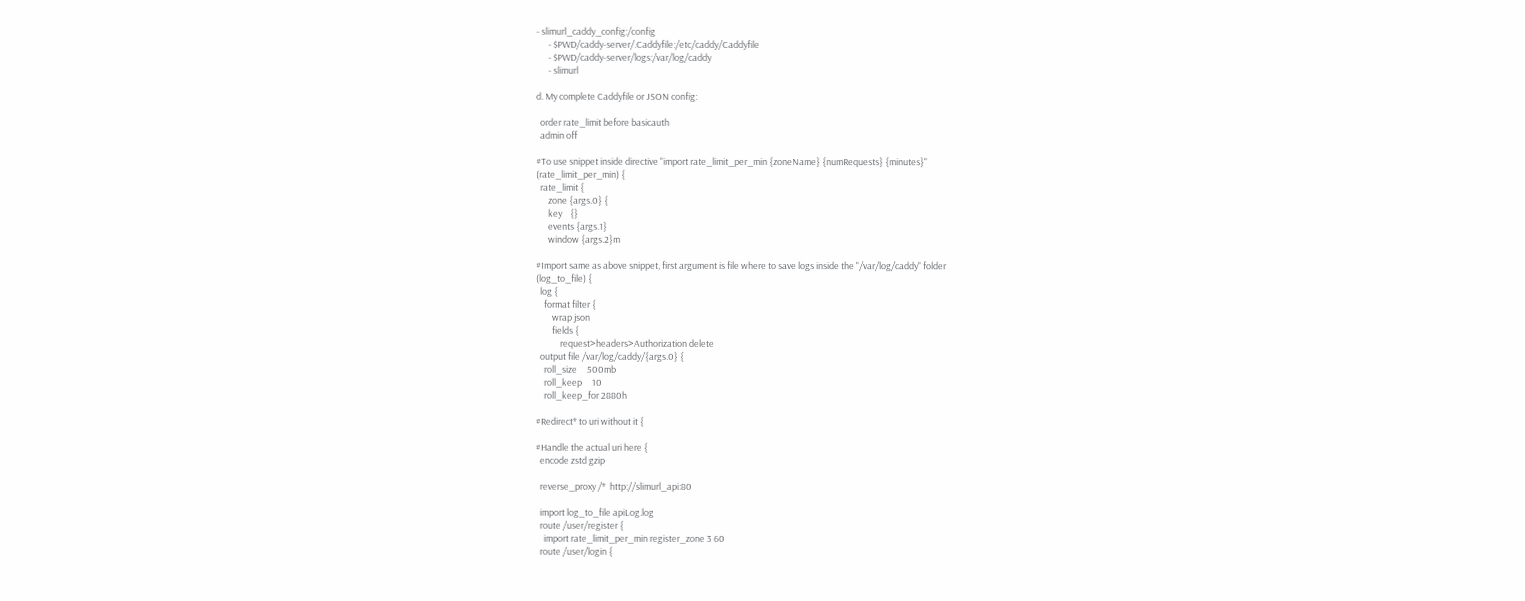- slimurl_caddy_config:/config
      - $PWD/caddy-server/.Caddyfile:/etc/caddy/Caddyfile
      - $PWD/caddy-server/logs:/var/log/caddy
      - slimurl

d. My complete Caddyfile or JSON config:

  order rate_limit before basicauth
  admin off

#To use snippet inside directive "import rate_limit_per_min {zoneName} {numRequests} {minutes}"
(rate_limit_per_min) {
  rate_limit {
      zone {args.0} {
      key    {}
      events {args.1}
      window {args.2}m

#Import same as above snippet, first argument is file where to save logs inside the "/var/log/caddy" folder
(log_to_file) {
  log {
    format filter {
        wrap json
        fields {
            request>headers>Authorization delete
  output file /var/log/caddy/{args.0} {
    roll_size     500mb
    roll_keep     10
    roll_keep_for 2880h

#Redirect* to uri without it {

#Handle the actual uri here {
  encode zstd gzip

  reverse_proxy /*  http://slimurl_api:80

  import log_to_file apiLog.log
  route /user/register {
    import rate_limit_per_min register_zone 3 60
  route /user/login {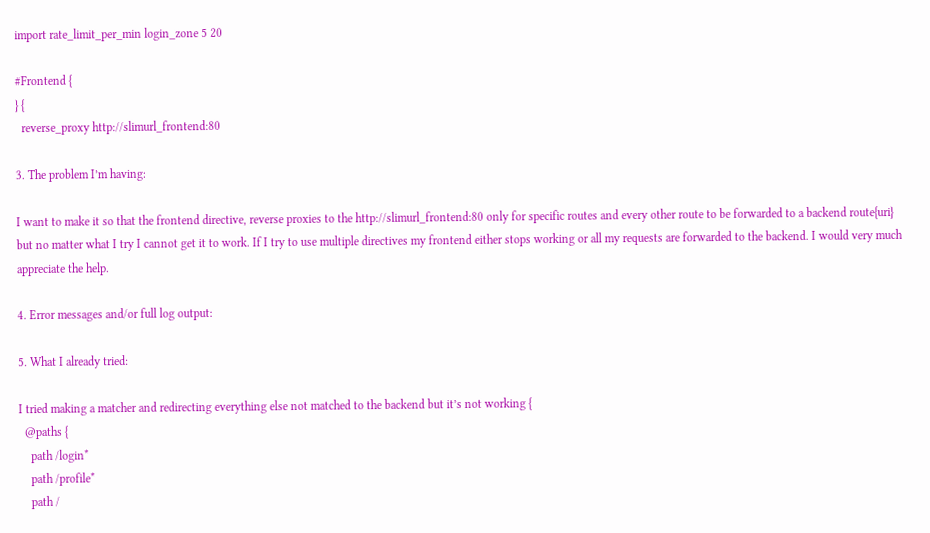import rate_limit_per_min login_zone 5 20

#Frontend {
} {
  reverse_proxy http://slimurl_frontend:80

3. The problem I’m having:

I want to make it so that the frontend directive, reverse proxies to the http://slimurl_frontend:80 only for specific routes and every other route to be forwarded to a backend route{uri} but no matter what I try I cannot get it to work. If I try to use multiple directives my frontend either stops working or all my requests are forwarded to the backend. I would very much appreciate the help.

4. Error messages and/or full log output:

5. What I already tried:

I tried making a matcher and redirecting everything else not matched to the backend but it’s not working {
  @paths {
    path /login*
    path /profile*
    path /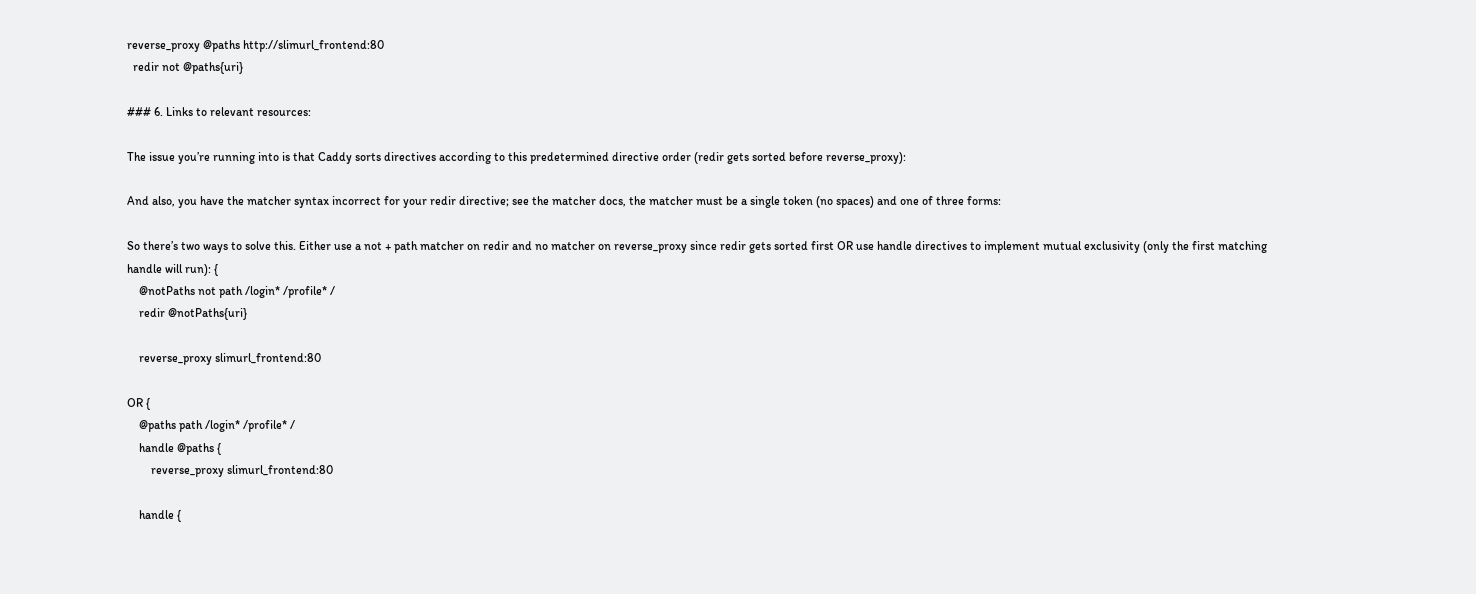reverse_proxy @paths http://slimurl_frontend:80
  redir not @paths{uri}

### 6. Links to relevant resources:

The issue you’re running into is that Caddy sorts directives according to this predetermined directive order (redir gets sorted before reverse_proxy):

And also, you have the matcher syntax incorrect for your redir directive; see the matcher docs, the matcher must be a single token (no spaces) and one of three forms:

So there’s two ways to solve this. Either use a not + path matcher on redir and no matcher on reverse_proxy since redir gets sorted first OR use handle directives to implement mutual exclusivity (only the first matching handle will run): {
    @notPaths not path /login* /profile* /
    redir @notPaths{uri}

    reverse_proxy slimurl_frontend:80

OR {
    @paths path /login* /profile* /
    handle @paths {
        reverse_proxy slimurl_frontend:80

    handle {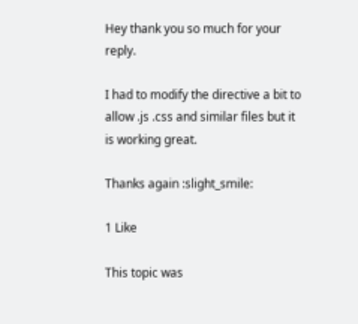Hey thank you so much for your reply.

I had to modify the directive a bit to allow .js .css and similar files but it is working great.

Thanks again :slight_smile:

1 Like

This topic was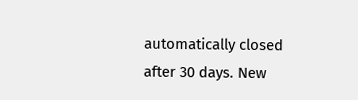automatically closed after 30 days. New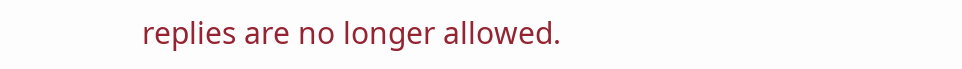replies are no longer allowed.